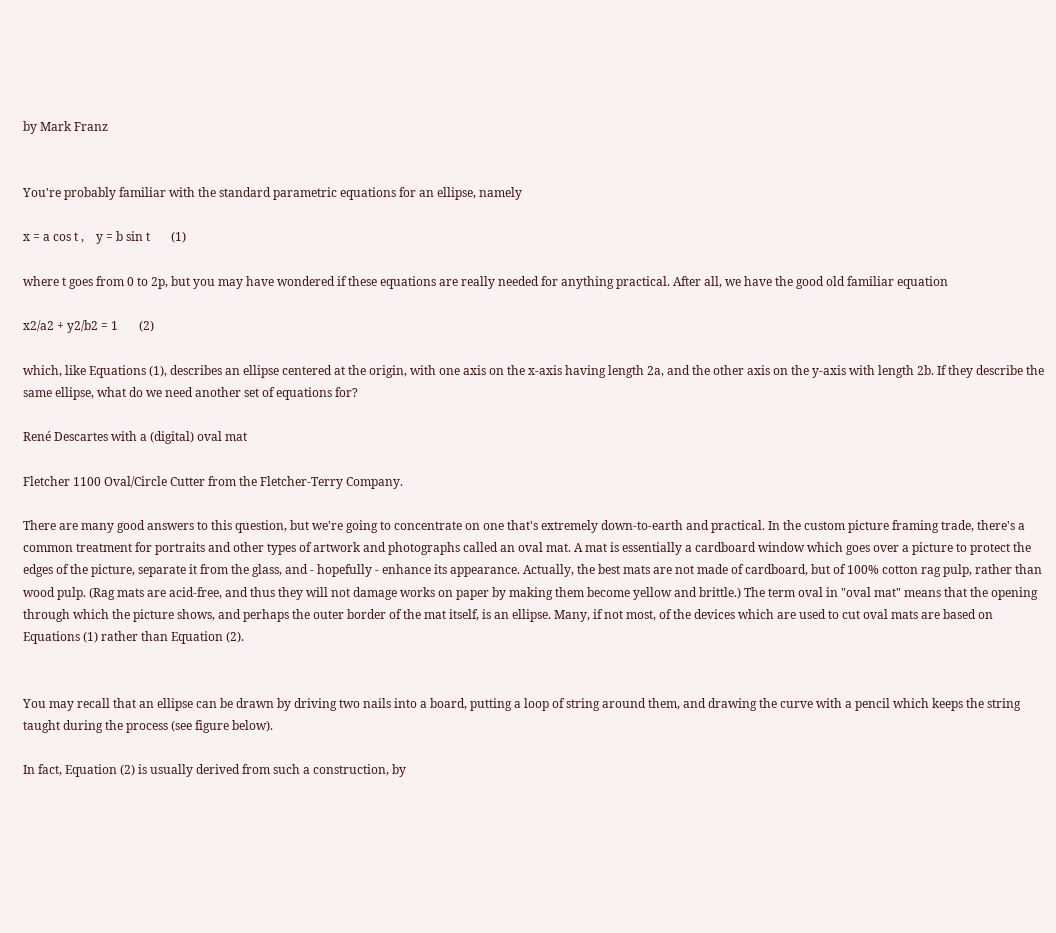by Mark Franz


You're probably familiar with the standard parametric equations for an ellipse, namely

x = a cos t ,    y = b sin t       (1)

where t goes from 0 to 2p, but you may have wondered if these equations are really needed for anything practical. After all, we have the good old familiar equation

x2/a2 + y2/b2 = 1       (2)

which, like Equations (1), describes an ellipse centered at the origin, with one axis on the x-axis having length 2a, and the other axis on the y-axis with length 2b. If they describe the same ellipse, what do we need another set of equations for?

René Descartes with a (digital) oval mat

Fletcher 1100 Oval/Circle Cutter from the Fletcher-Terry Company.

There are many good answers to this question, but we're going to concentrate on one that's extremely down-to-earth and practical. In the custom picture framing trade, there's a common treatment for portraits and other types of artwork and photographs called an oval mat. A mat is essentially a cardboard window which goes over a picture to protect the edges of the picture, separate it from the glass, and - hopefully - enhance its appearance. Actually, the best mats are not made of cardboard, but of 100% cotton rag pulp, rather than wood pulp. (Rag mats are acid-free, and thus they will not damage works on paper by making them become yellow and brittle.) The term oval in "oval mat" means that the opening through which the picture shows, and perhaps the outer border of the mat itself, is an ellipse. Many, if not most, of the devices which are used to cut oval mats are based on Equations (1) rather than Equation (2).


You may recall that an ellipse can be drawn by driving two nails into a board, putting a loop of string around them, and drawing the curve with a pencil which keeps the string taught during the process (see figure below).

In fact, Equation (2) is usually derived from such a construction, by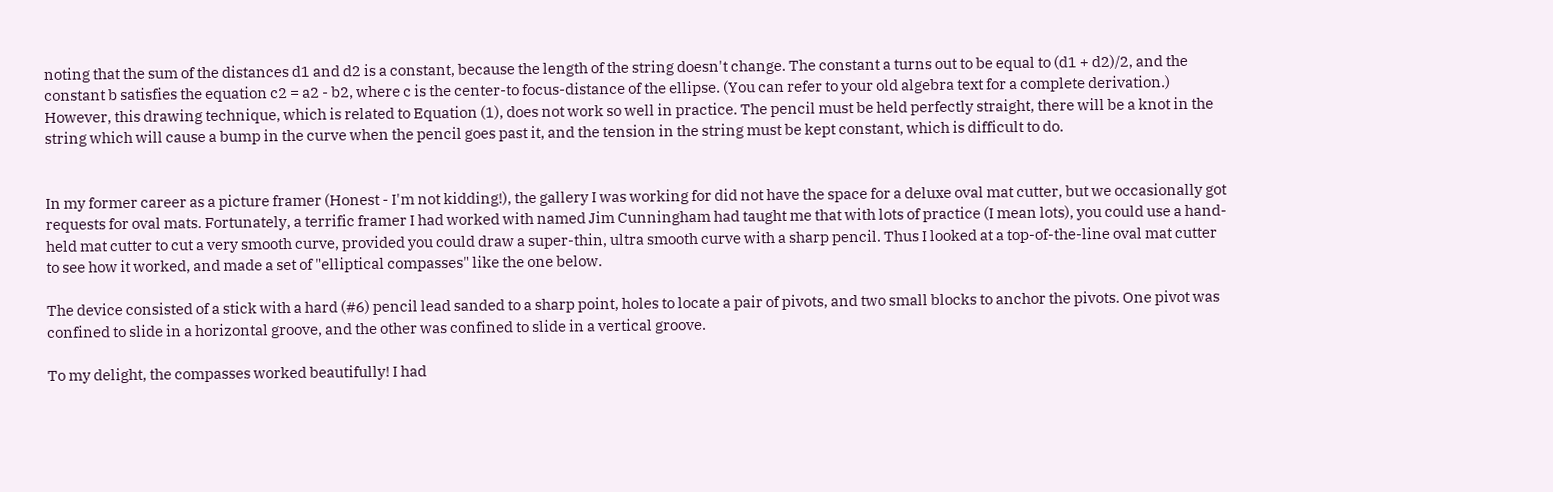noting that the sum of the distances d1 and d2 is a constant, because the length of the string doesn't change. The constant a turns out to be equal to (d1 + d2)/2, and the constant b satisfies the equation c2 = a2 - b2, where c is the center-to focus-distance of the ellipse. (You can refer to your old algebra text for a complete derivation.) However, this drawing technique, which is related to Equation (1), does not work so well in practice. The pencil must be held perfectly straight, there will be a knot in the string which will cause a bump in the curve when the pencil goes past it, and the tension in the string must be kept constant, which is difficult to do.


In my former career as a picture framer (Honest - I'm not kidding!), the gallery I was working for did not have the space for a deluxe oval mat cutter, but we occasionally got requests for oval mats. Fortunately, a terrific framer I had worked with named Jim Cunningham had taught me that with lots of practice (I mean lots), you could use a hand-held mat cutter to cut a very smooth curve, provided you could draw a super-thin, ultra smooth curve with a sharp pencil. Thus I looked at a top-of-the-line oval mat cutter to see how it worked, and made a set of "elliptical compasses" like the one below.

The device consisted of a stick with a hard (#6) pencil lead sanded to a sharp point, holes to locate a pair of pivots, and two small blocks to anchor the pivots. One pivot was confined to slide in a horizontal groove, and the other was confined to slide in a vertical groove.

To my delight, the compasses worked beautifully! I had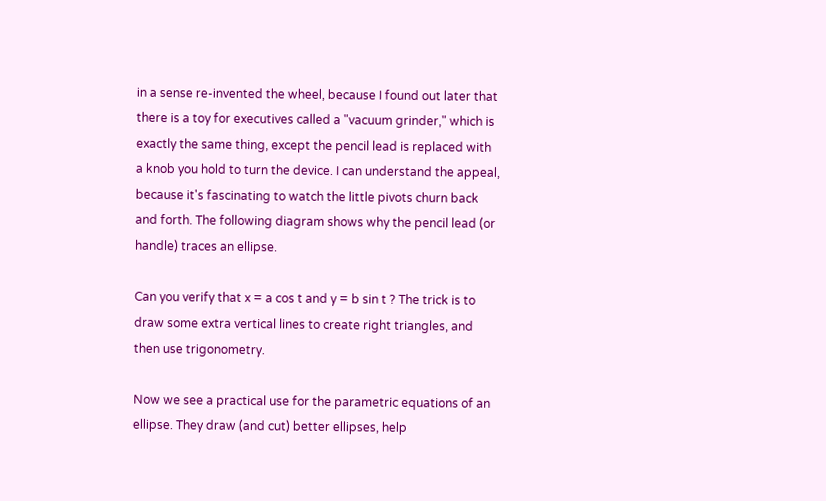in a sense re-invented the wheel, because I found out later that there is a toy for executives called a "vacuum grinder," which is exactly the same thing, except the pencil lead is replaced with a knob you hold to turn the device. I can understand the appeal, because it's fascinating to watch the little pivots churn back and forth. The following diagram shows why the pencil lead (or handle) traces an ellipse.

Can you verify that x = a cos t and y = b sin t ? The trick is to draw some extra vertical lines to create right triangles, and then use trigonometry.

Now we see a practical use for the parametric equations of an ellipse. They draw (and cut) better ellipses, help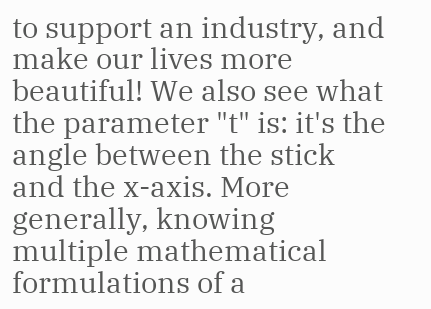to support an industry, and make our lives more beautiful! We also see what the parameter "t" is: it's the angle between the stick and the x-axis. More generally, knowing multiple mathematical formulations of a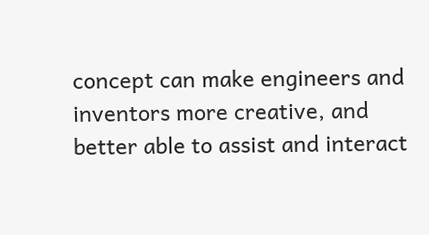concept can make engineers and inventors more creative, and better able to assist and interact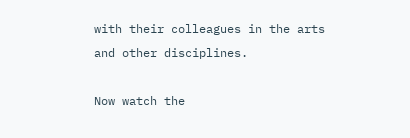with their colleagues in the arts and other disciplines.

Now watch the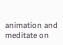animation and meditate on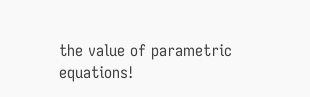the value of parametric equations!